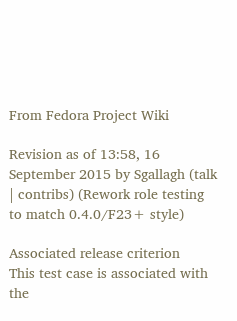From Fedora Project Wiki

Revision as of 13:58, 16 September 2015 by Sgallagh (talk | contribs) (Rework role testing to match 0.4.0/F23+ style)

Associated release criterion
This test case is associated with the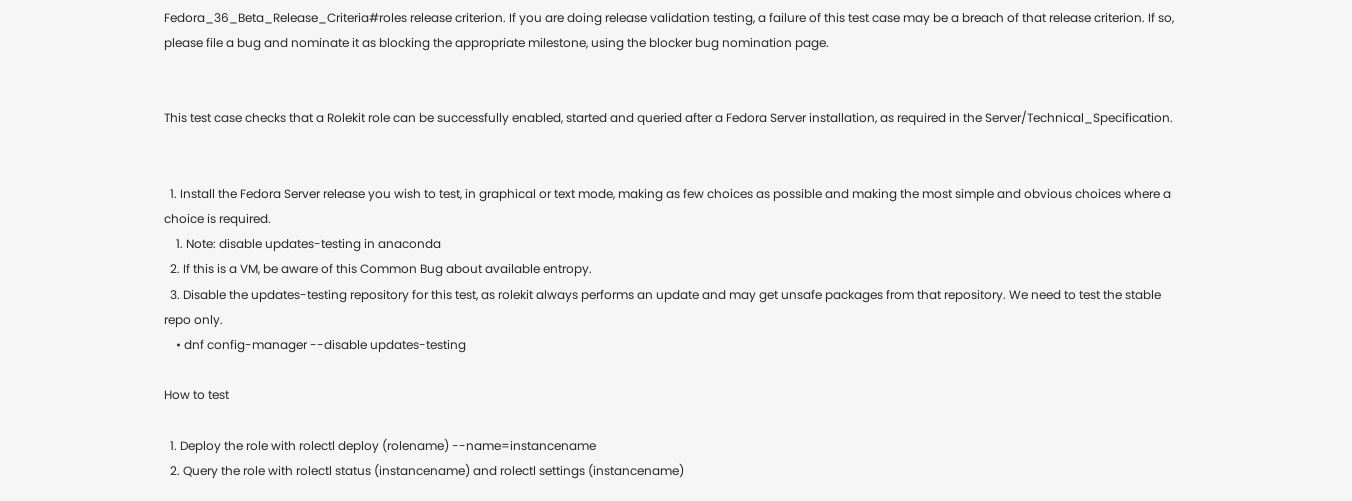Fedora_36_Beta_Release_Criteria#roles release criterion. If you are doing release validation testing, a failure of this test case may be a breach of that release criterion. If so, please file a bug and nominate it as blocking the appropriate milestone, using the blocker bug nomination page.


This test case checks that a Rolekit role can be successfully enabled, started and queried after a Fedora Server installation, as required in the Server/Technical_Specification.


  1. Install the Fedora Server release you wish to test, in graphical or text mode, making as few choices as possible and making the most simple and obvious choices where a choice is required.
    1. Note: disable updates-testing in anaconda
  2. If this is a VM, be aware of this Common Bug about available entropy.
  3. Disable the updates-testing repository for this test, as rolekit always performs an update and may get unsafe packages from that repository. We need to test the stable repo only.
    • dnf config-manager --disable updates-testing

How to test

  1. Deploy the role with rolectl deploy (rolename) --name=instancename
  2. Query the role with rolectl status (instancename) and rolectl settings (instancename)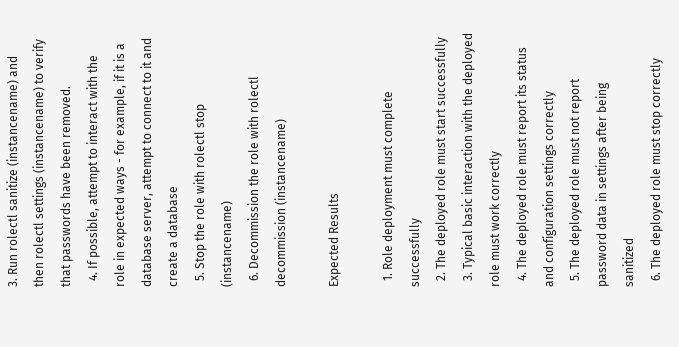3. Run rolectl sanitize (instancename) and then rolectl settings (instancename) to verify that passwords have been removed.
  4. If possible, attempt to interact with the role in expected ways - for example, if it is a database server, attempt to connect to it and create a database
  5. Stop the role with rolectl stop (instancename)
  6. Decommission the role with rolectl decommission (instancename)

Expected Results

  1. Role deployment must complete successfully
  2. The deployed role must start successfully
  3. Typical basic interaction with the deployed role must work correctly
  4. The deployed role must report its status and configuration settings correctly
  5. The deployed role must not report password data in settings after being sanitized
  6. The deployed role must stop correctly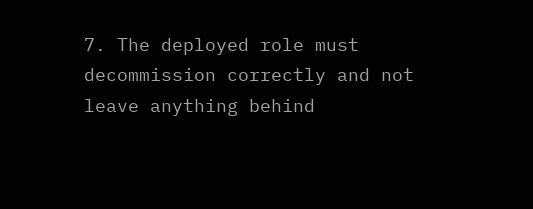7. The deployed role must decommission correctly and not leave anything behind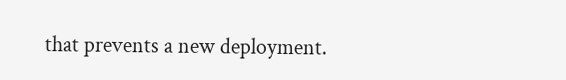that prevents a new deployment.